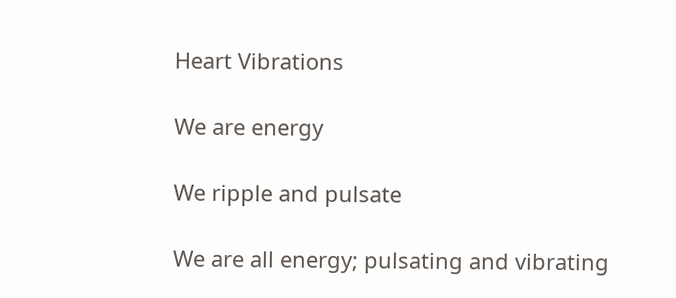Heart Vibrations

We are energy

We ripple and pulsate

We are all energy; pulsating and vibrating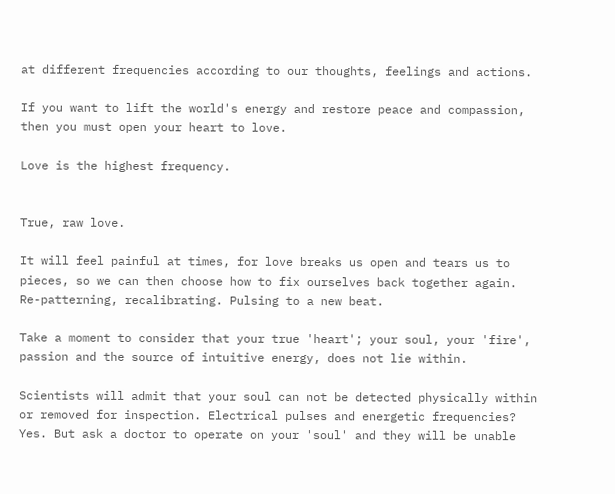at different frequencies according to our thoughts, feelings and actions.

If you want to lift the world's energy and restore peace and compassion, then you must open your heart to love.

Love is the highest frequency.


True, raw love.

It will feel painful at times, for love breaks us open and tears us to pieces, so we can then choose how to fix ourselves back together again. Re-patterning, recalibrating. Pulsing to a new beat.

Take a moment to consider that your true 'heart'; your soul, your 'fire', passion and the source of intuitive energy, does not lie within.

Scientists will admit that your soul can not be detected physically within or removed for inspection. Electrical pulses and energetic frequencies? Yes. But ask a doctor to operate on your 'soul' and they will be unable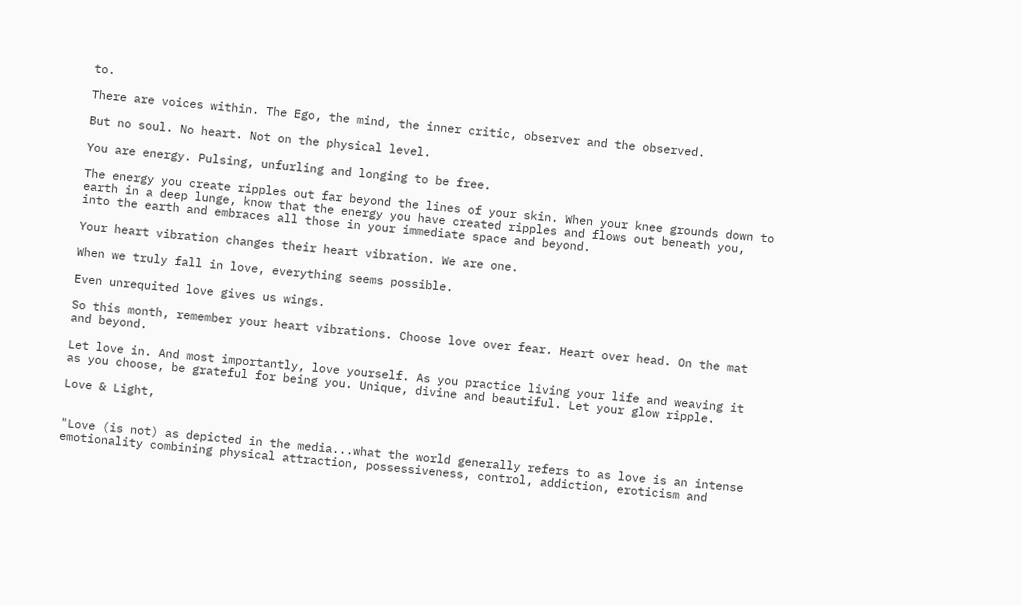to.

There are voices within. The Ego, the mind, the inner critic, observer and the observed.

But no soul. No heart. Not on the physical level.

You are energy. Pulsing, unfurling and longing to be free.

The energy you create ripples out far beyond the lines of your skin. When your knee grounds down to earth in a deep lunge, know that the energy you have created ripples and flows out beneath you, into the earth and embraces all those in your immediate space and beyond.

Your heart vibration changes their heart vibration. We are one.

When we truly fall in love, everything seems possible.

Even unrequited love gives us wings.

So this month, remember your heart vibrations. Choose love over fear. Heart over head. On the mat and beyond.

Let love in. And most importantly, love yourself. As you practice living your life and weaving it as you choose, be grateful for being you. Unique, divine and beautiful. Let your glow ripple.

Love & Light,


"Love (is not) as depicted in the media...what the world generally refers to as love is an intense emotionality combining physical attraction, possessiveness, control, addiction, eroticism and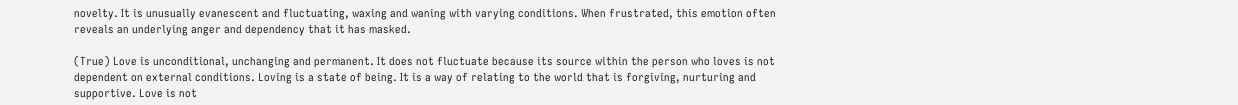novelty. It is unusually evanescent and fluctuating, waxing and waning with varying conditions. When frustrated, this emotion often reveals an underlying anger and dependency that it has masked.

(True) Love is unconditional, unchanging and permanent. It does not fluctuate because its source within the person who loves is not dependent on external conditions. Loving is a state of being. It is a way of relating to the world that is forgiving, nurturing and supportive. Love is not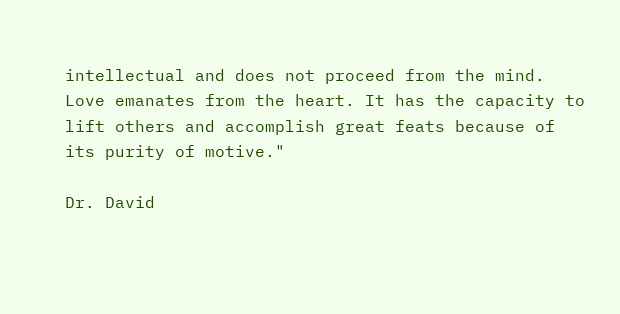intellectual and does not proceed from the mind. Love emanates from the heart. It has the capacity to lift others and accomplish great feats because of its purity of motive."

Dr. David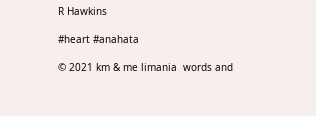R Hawkins

#heart #anahata

© 2021 km & me limania  words and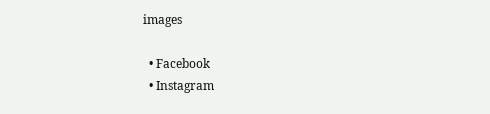images

  • Facebook
  • Instagram